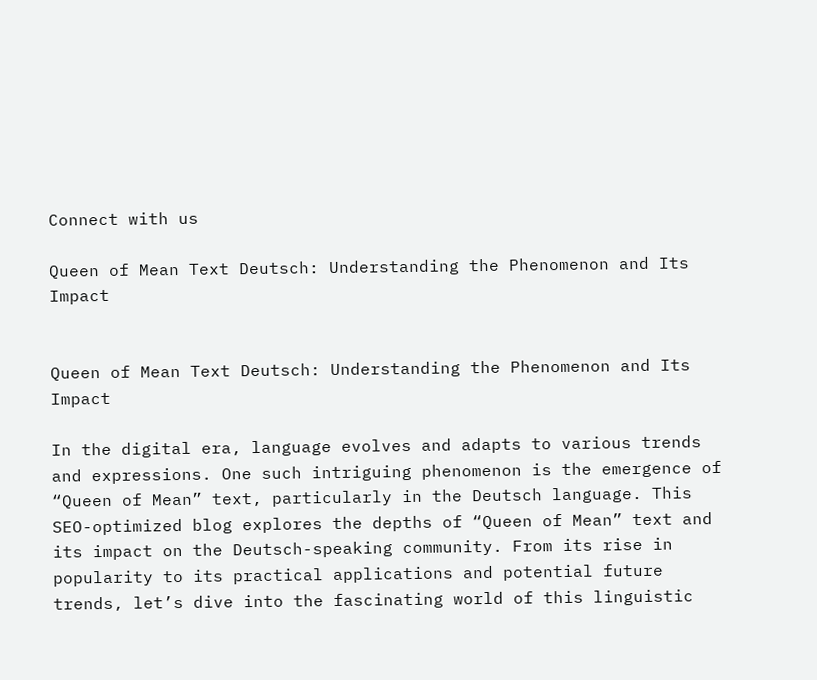Connect with us

Queen of Mean Text Deutsch: Understanding the Phenomenon and Its Impact


Queen of Mean Text Deutsch: Understanding the Phenomenon and Its Impact

In the digital era, language evolves and adapts to various trends and expressions. One such intriguing phenomenon is the emergence of “Queen of Mean” text, particularly in the Deutsch language. This SEO-optimized blog explores the depths of “Queen of Mean” text and its impact on the Deutsch-speaking community. From its rise in popularity to its practical applications and potential future trends, let’s dive into the fascinating world of this linguistic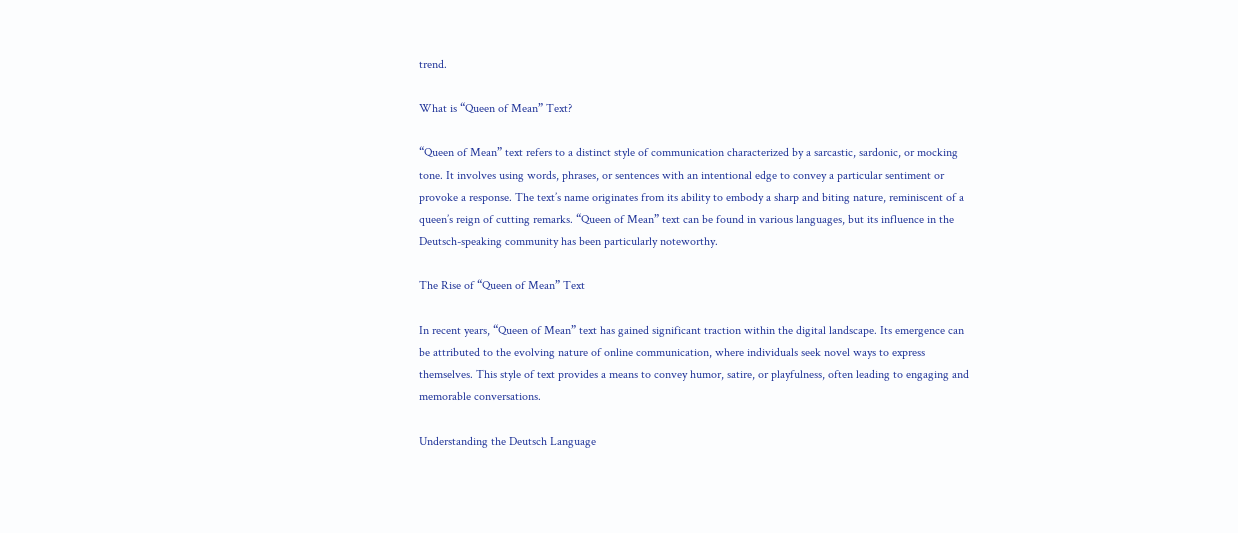trend.

What is “Queen of Mean” Text?

“Queen of Mean” text refers to a distinct style of communication characterized by a sarcastic, sardonic, or mocking tone. It involves using words, phrases, or sentences with an intentional edge to convey a particular sentiment or provoke a response. The text’s name originates from its ability to embody a sharp and biting nature, reminiscent of a queen’s reign of cutting remarks. “Queen of Mean” text can be found in various languages, but its influence in the Deutsch-speaking community has been particularly noteworthy.

The Rise of “Queen of Mean” Text

In recent years, “Queen of Mean” text has gained significant traction within the digital landscape. Its emergence can be attributed to the evolving nature of online communication, where individuals seek novel ways to express themselves. This style of text provides a means to convey humor, satire, or playfulness, often leading to engaging and memorable conversations.

Understanding the Deutsch Language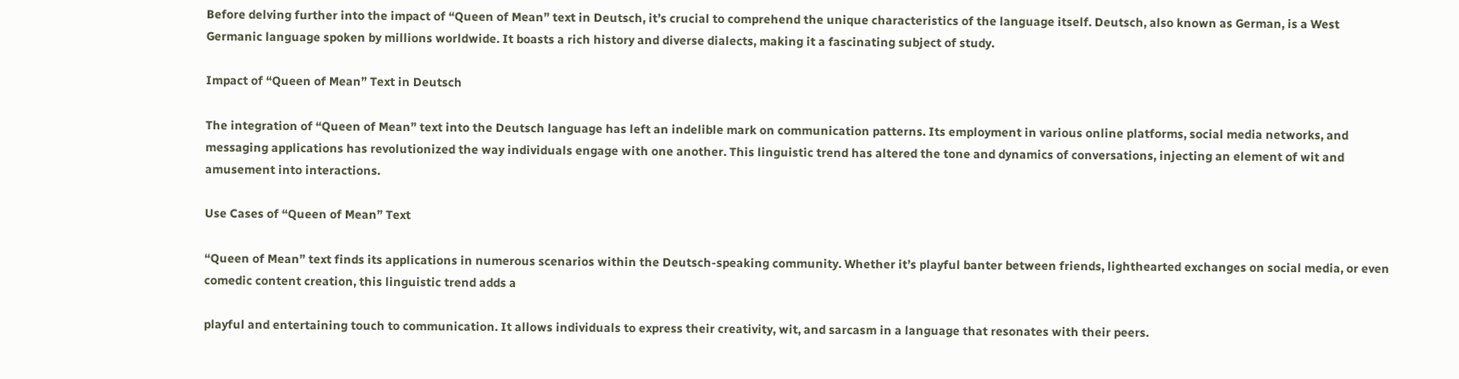Before delving further into the impact of “Queen of Mean” text in Deutsch, it’s crucial to comprehend the unique characteristics of the language itself. Deutsch, also known as German, is a West Germanic language spoken by millions worldwide. It boasts a rich history and diverse dialects, making it a fascinating subject of study.

Impact of “Queen of Mean” Text in Deutsch

The integration of “Queen of Mean” text into the Deutsch language has left an indelible mark on communication patterns. Its employment in various online platforms, social media networks, and messaging applications has revolutionized the way individuals engage with one another. This linguistic trend has altered the tone and dynamics of conversations, injecting an element of wit and amusement into interactions.

Use Cases of “Queen of Mean” Text

“Queen of Mean” text finds its applications in numerous scenarios within the Deutsch-speaking community. Whether it’s playful banter between friends, lighthearted exchanges on social media, or even comedic content creation, this linguistic trend adds a

playful and entertaining touch to communication. It allows individuals to express their creativity, wit, and sarcasm in a language that resonates with their peers.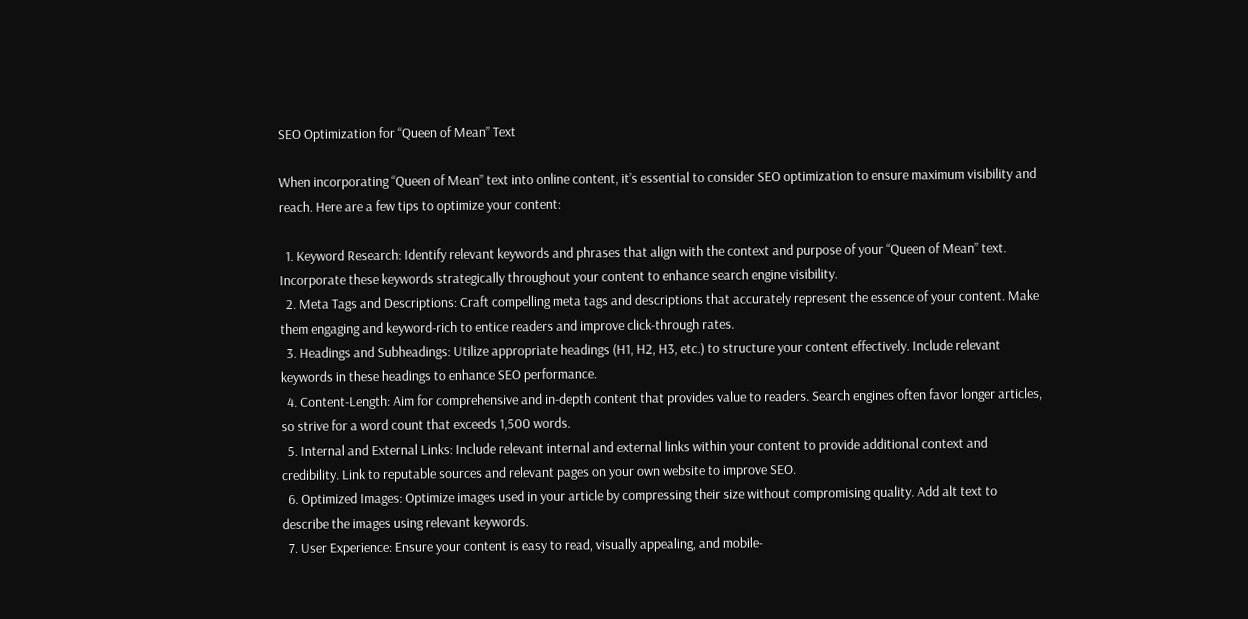SEO Optimization for “Queen of Mean” Text

When incorporating “Queen of Mean” text into online content, it’s essential to consider SEO optimization to ensure maximum visibility and reach. Here are a few tips to optimize your content:

  1. Keyword Research: Identify relevant keywords and phrases that align with the context and purpose of your “Queen of Mean” text. Incorporate these keywords strategically throughout your content to enhance search engine visibility.
  2. Meta Tags and Descriptions: Craft compelling meta tags and descriptions that accurately represent the essence of your content. Make them engaging and keyword-rich to entice readers and improve click-through rates.
  3. Headings and Subheadings: Utilize appropriate headings (H1, H2, H3, etc.) to structure your content effectively. Include relevant keywords in these headings to enhance SEO performance.
  4. Content-Length: Aim for comprehensive and in-depth content that provides value to readers. Search engines often favor longer articles, so strive for a word count that exceeds 1,500 words.
  5. Internal and External Links: Include relevant internal and external links within your content to provide additional context and credibility. Link to reputable sources and relevant pages on your own website to improve SEO.
  6. Optimized Images: Optimize images used in your article by compressing their size without compromising quality. Add alt text to describe the images using relevant keywords.
  7. User Experience: Ensure your content is easy to read, visually appealing, and mobile-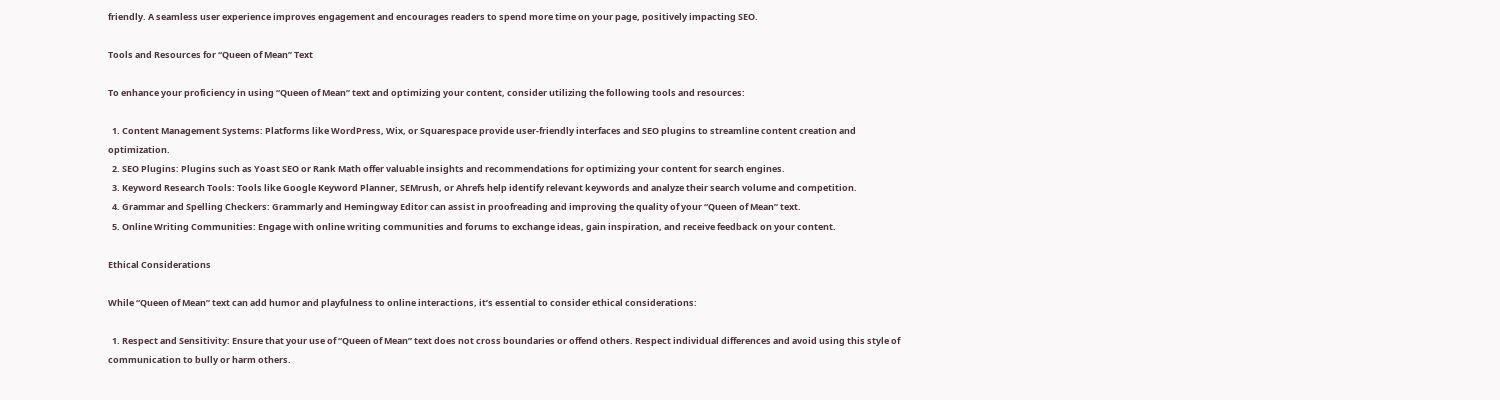friendly. A seamless user experience improves engagement and encourages readers to spend more time on your page, positively impacting SEO.

Tools and Resources for “Queen of Mean” Text

To enhance your proficiency in using “Queen of Mean” text and optimizing your content, consider utilizing the following tools and resources:

  1. Content Management Systems: Platforms like WordPress, Wix, or Squarespace provide user-friendly interfaces and SEO plugins to streamline content creation and optimization.
  2. SEO Plugins: Plugins such as Yoast SEO or Rank Math offer valuable insights and recommendations for optimizing your content for search engines.
  3. Keyword Research Tools: Tools like Google Keyword Planner, SEMrush, or Ahrefs help identify relevant keywords and analyze their search volume and competition.
  4. Grammar and Spelling Checkers: Grammarly and Hemingway Editor can assist in proofreading and improving the quality of your “Queen of Mean” text.
  5. Online Writing Communities: Engage with online writing communities and forums to exchange ideas, gain inspiration, and receive feedback on your content.

Ethical Considerations

While “Queen of Mean” text can add humor and playfulness to online interactions, it’s essential to consider ethical considerations:

  1. Respect and Sensitivity: Ensure that your use of “Queen of Mean” text does not cross boundaries or offend others. Respect individual differences and avoid using this style of communication to bully or harm others.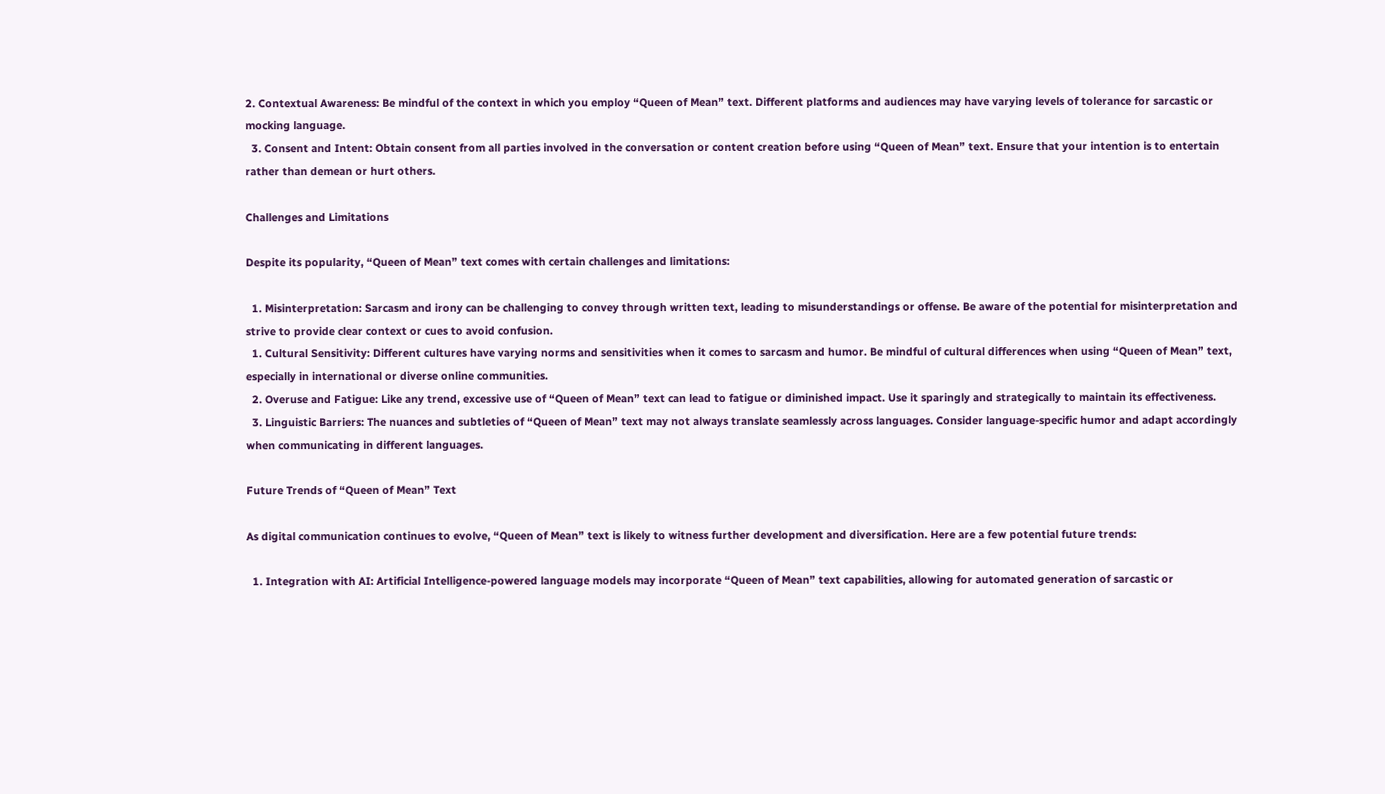2. Contextual Awareness: Be mindful of the context in which you employ “Queen of Mean” text. Different platforms and audiences may have varying levels of tolerance for sarcastic or mocking language.
  3. Consent and Intent: Obtain consent from all parties involved in the conversation or content creation before using “Queen of Mean” text. Ensure that your intention is to entertain rather than demean or hurt others.

Challenges and Limitations

Despite its popularity, “Queen of Mean” text comes with certain challenges and limitations:

  1. Misinterpretation: Sarcasm and irony can be challenging to convey through written text, leading to misunderstandings or offense. Be aware of the potential for misinterpretation and strive to provide clear context or cues to avoid confusion.
  1. Cultural Sensitivity: Different cultures have varying norms and sensitivities when it comes to sarcasm and humor. Be mindful of cultural differences when using “Queen of Mean” text, especially in international or diverse online communities.
  2. Overuse and Fatigue: Like any trend, excessive use of “Queen of Mean” text can lead to fatigue or diminished impact. Use it sparingly and strategically to maintain its effectiveness.
  3. Linguistic Barriers: The nuances and subtleties of “Queen of Mean” text may not always translate seamlessly across languages. Consider language-specific humor and adapt accordingly when communicating in different languages.

Future Trends of “Queen of Mean” Text

As digital communication continues to evolve, “Queen of Mean” text is likely to witness further development and diversification. Here are a few potential future trends:

  1. Integration with AI: Artificial Intelligence-powered language models may incorporate “Queen of Mean” text capabilities, allowing for automated generation of sarcastic or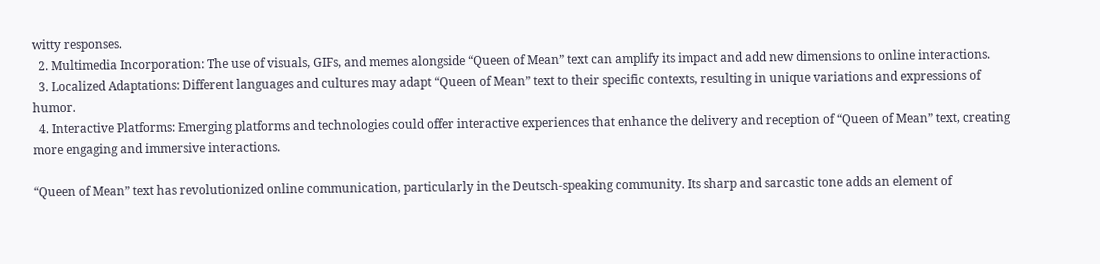witty responses.
  2. Multimedia Incorporation: The use of visuals, GIFs, and memes alongside “Queen of Mean” text can amplify its impact and add new dimensions to online interactions.
  3. Localized Adaptations: Different languages and cultures may adapt “Queen of Mean” text to their specific contexts, resulting in unique variations and expressions of humor.
  4. Interactive Platforms: Emerging platforms and technologies could offer interactive experiences that enhance the delivery and reception of “Queen of Mean” text, creating more engaging and immersive interactions.

“Queen of Mean” text has revolutionized online communication, particularly in the Deutsch-speaking community. Its sharp and sarcastic tone adds an element of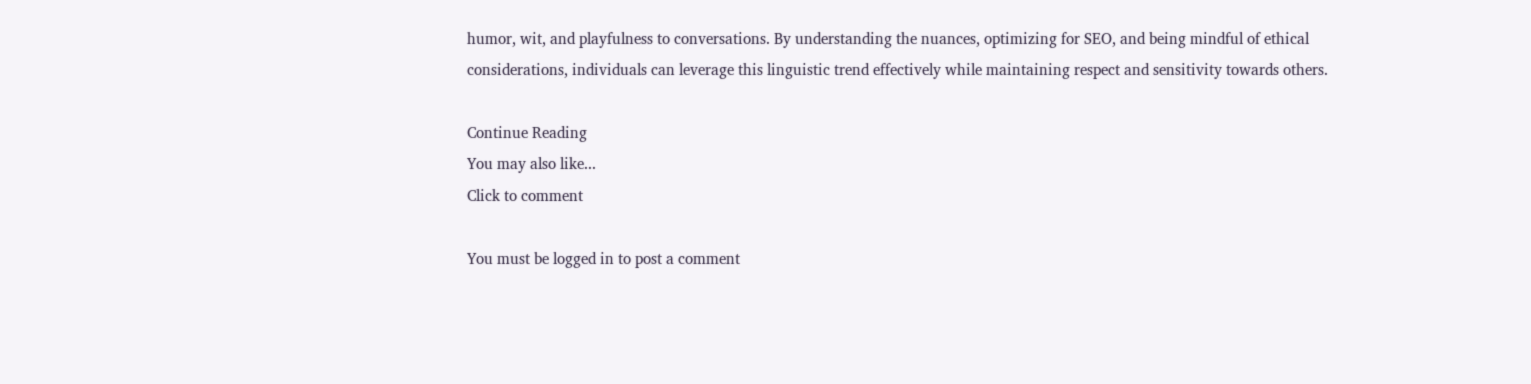humor, wit, and playfulness to conversations. By understanding the nuances, optimizing for SEO, and being mindful of ethical considerations, individuals can leverage this linguistic trend effectively while maintaining respect and sensitivity towards others.

Continue Reading
You may also like...
Click to comment

You must be logged in to post a comment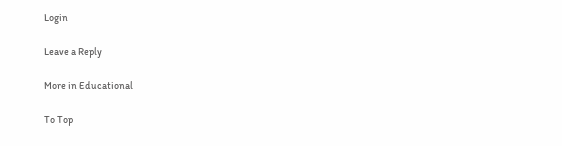Login

Leave a Reply

More in Educational

To Top